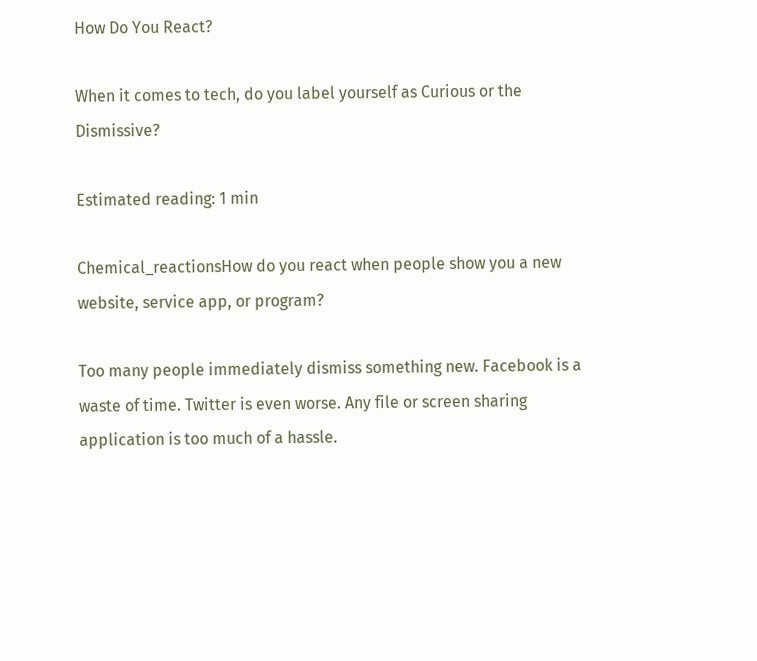How Do You React?

When it comes to tech, do you label yourself as Curious or the Dismissive?

Estimated reading: 1 min

Chemical_reactionsHow do you react when people show you a new website, service app, or program?

Too many people immediately dismiss something new. Facebook is a waste of time. Twitter is even worse. Any file or screen sharing application is too much of a hassle.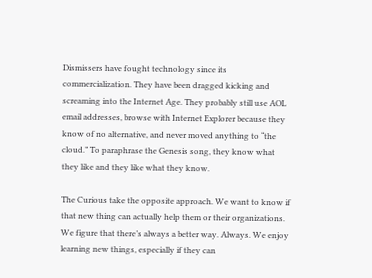Dismissers have fought technology since its commercialization. They have been dragged kicking and screaming into the Internet Age. They probably still use AOL email addresses, browse with Internet Explorer because they know of no alternative, and never moved anything to “the cloud.” To paraphrase the Genesis song, they know what they like and they like what they know.

The Curious take the opposite approach. We want to know if that new thing can actually help them or their organizations. We figure that there’s always a better way. Always. We enjoy learning new things, especially if they can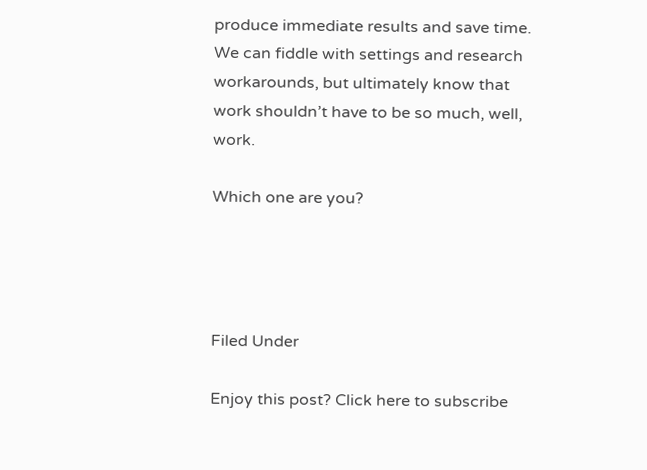produce immediate results and save time. We can fiddle with settings and research workarounds, but ultimately know that work shouldn’t have to be so much, well, work.

Which one are you?




Filed Under

Enjoy this post? Click here to subscribe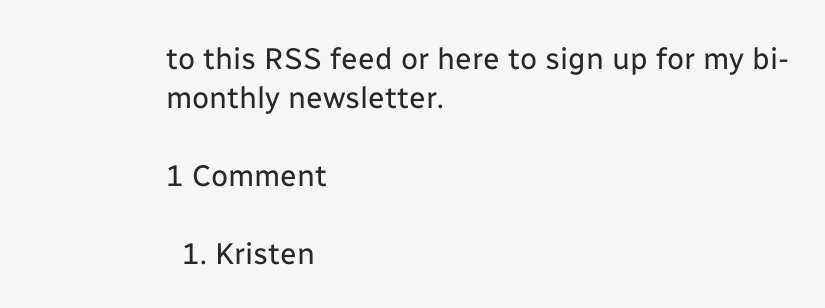to this RSS feed or here to sign up for my bi-monthly newsletter.

1 Comment

  1. Kristen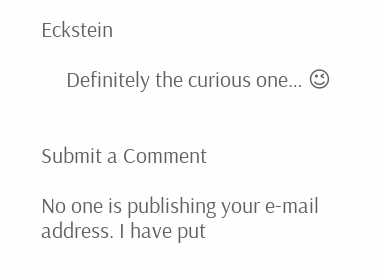Eckstein

     Definitely the curious one… 😉


Submit a Comment

No one is publishing your e-mail address. I have put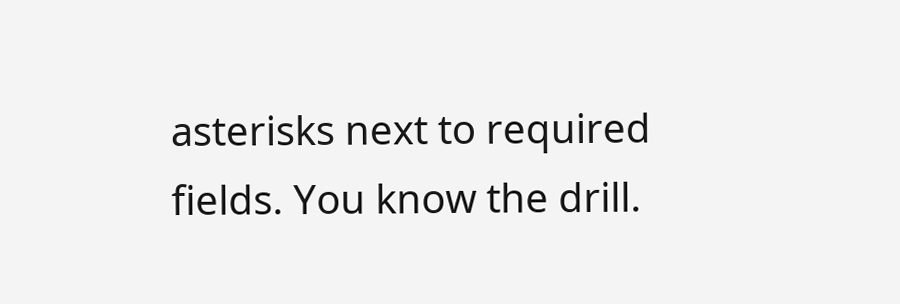asterisks next to required fields. You know the drill.